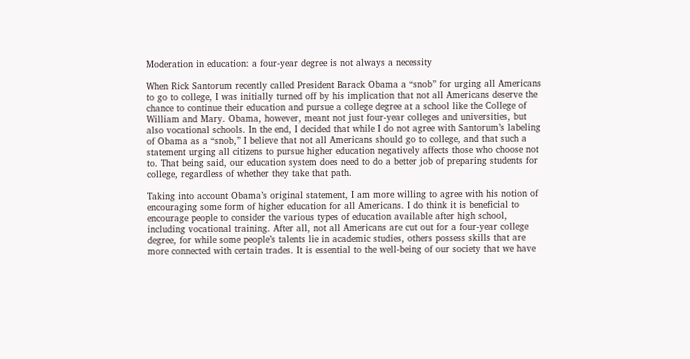Moderation in education: a four-year degree is not always a necessity

When Rick Santorum recently called President Barack Obama a “snob” for urging all Americans to go to college, I was initially turned off by his implication that not all Americans deserve the chance to continue their education and pursue a college degree at a school like the College of William and Mary. Obama, however, meant not just four-year colleges and universities, but also vocational schools. In the end, I decided that while I do not agree with Santorum’s labeling of Obama as a “snob,” I believe that not all Americans should go to college, and that such a statement urging all citizens to pursue higher education negatively affects those who choose not to. That being said, our education system does need to do a better job of preparing students for college, regardless of whether they take that path.

Taking into account Obama’s original statement, I am more willing to agree with his notion of encouraging some form of higher education for all Americans. I do think it is beneficial to encourage people to consider the various types of education available after high school, including vocational training. After all, not all Americans are cut out for a four-year college degree, for while some people’s talents lie in academic studies, others possess skills that are more connected with certain trades. It is essential to the well-being of our society that we have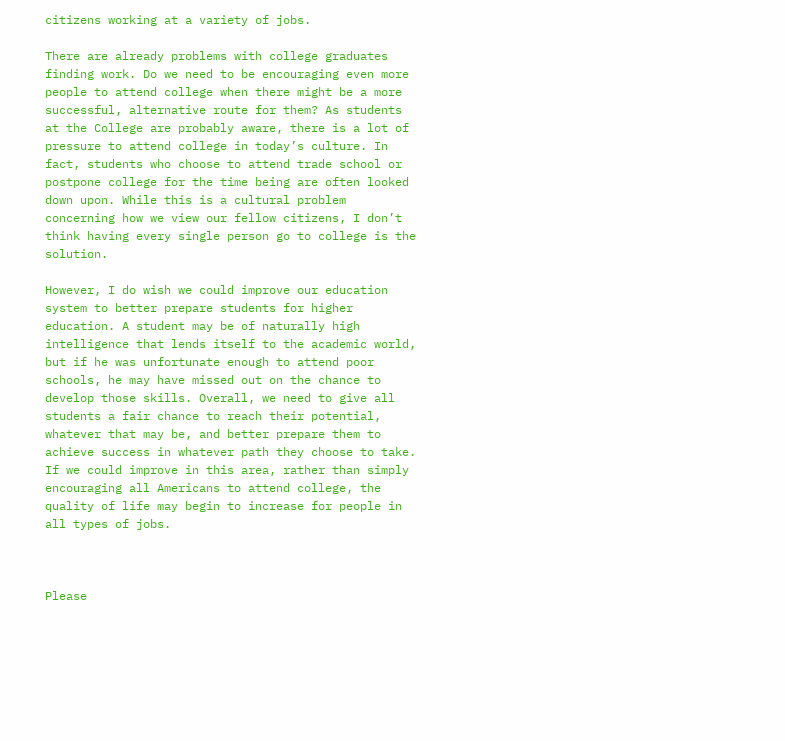citizens working at a variety of jobs.

There are already problems with college graduates finding work. Do we need to be encouraging even more people to attend college when there might be a more successful, alternative route for them? As students at the College are probably aware, there is a lot of pressure to attend college in today’s culture. In fact, students who choose to attend trade school or postpone college for the time being are often looked down upon. While this is a cultural problem concerning how we view our fellow citizens, I don’t think having every single person go to college is the solution.

However, I do wish we could improve our education system to better prepare students for higher education. A student may be of naturally high intelligence that lends itself to the academic world, but if he was unfortunate enough to attend poor schools, he may have missed out on the chance to develop those skills. Overall, we need to give all students a fair chance to reach their potential, whatever that may be, and better prepare them to achieve success in whatever path they choose to take. If we could improve in this area, rather than simply encouraging all Americans to attend college, the quality of life may begin to increase for people in all types of jobs.



Please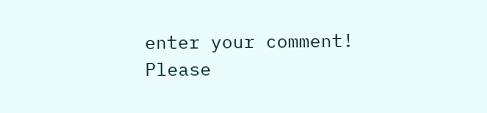enter your comment!
Please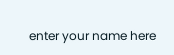enter your name here